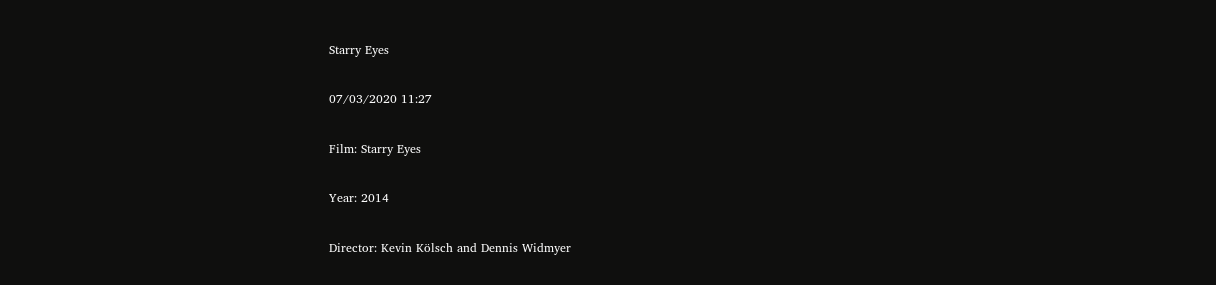Starry Eyes

07/03/2020 11:27

Film: Starry Eyes

Year: 2014

Director: Kevin Kölsch and Dennis Widmyer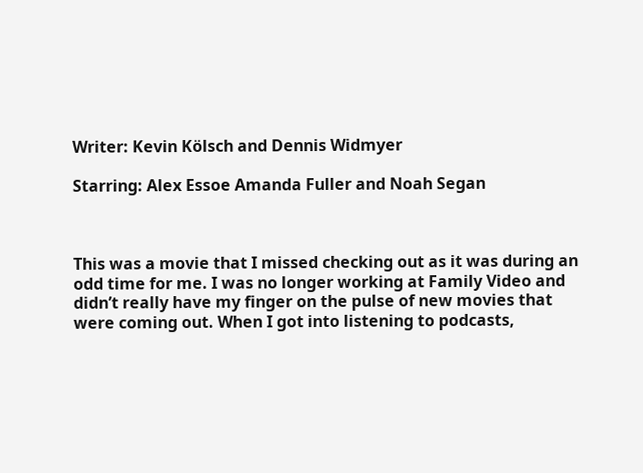Writer: Kevin Kölsch and Dennis Widmyer

Starring: Alex Essoe Amanda Fuller and Noah Segan



This was a movie that I missed checking out as it was during an odd time for me. I was no longer working at Family Video and didn’t really have my finger on the pulse of new movies that were coming out. When I got into listening to podcasts,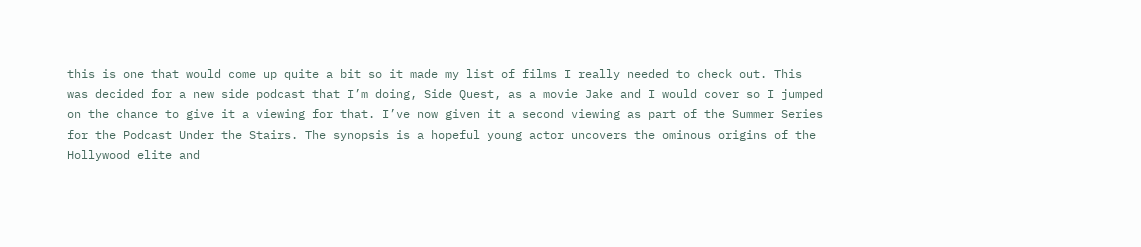this is one that would come up quite a bit so it made my list of films I really needed to check out. This was decided for a new side podcast that I’m doing, Side Quest, as a movie Jake and I would cover so I jumped on the chance to give it a viewing for that. I’ve now given it a second viewing as part of the Summer Series for the Podcast Under the Stairs. The synopsis is a hopeful young actor uncovers the ominous origins of the Hollywood elite and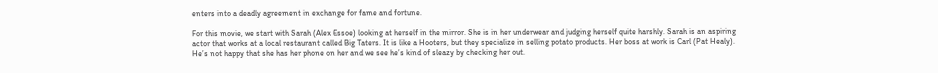enters into a deadly agreement in exchange for fame and fortune.

For this movie, we start with Sarah (Alex Essoe) looking at herself in the mirror. She is in her underwear and judging herself quite harshly. Sarah is an aspiring actor that works at a local restaurant called Big Taters. It is like a Hooters, but they specialize in selling potato products. Her boss at work is Carl (Pat Healy). He’s not happy that she has her phone on her and we see he’s kind of sleazy by checking her out.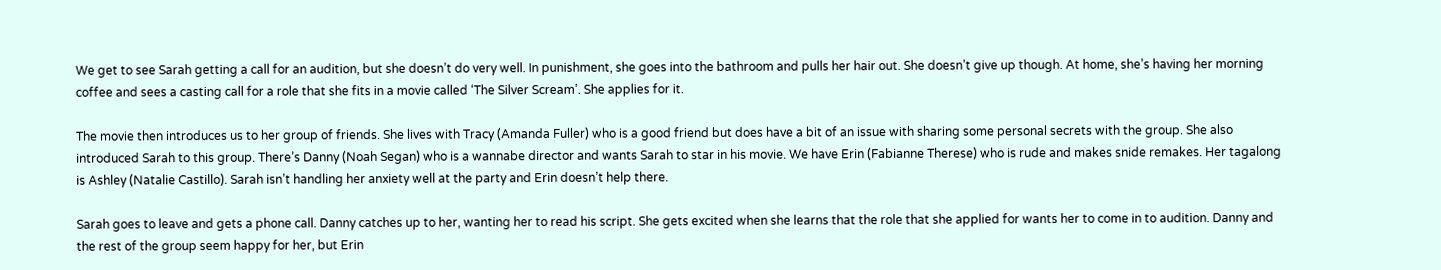We get to see Sarah getting a call for an audition, but she doesn’t do very well. In punishment, she goes into the bathroom and pulls her hair out. She doesn’t give up though. At home, she’s having her morning coffee and sees a casting call for a role that she fits in a movie called ‘The Silver Scream’. She applies for it.

The movie then introduces us to her group of friends. She lives with Tracy (Amanda Fuller) who is a good friend but does have a bit of an issue with sharing some personal secrets with the group. She also introduced Sarah to this group. There’s Danny (Noah Segan) who is a wannabe director and wants Sarah to star in his movie. We have Erin (Fabianne Therese) who is rude and makes snide remakes. Her tagalong is Ashley (Natalie Castillo). Sarah isn’t handling her anxiety well at the party and Erin doesn’t help there.

Sarah goes to leave and gets a phone call. Danny catches up to her, wanting her to read his script. She gets excited when she learns that the role that she applied for wants her to come in to audition. Danny and the rest of the group seem happy for her, but Erin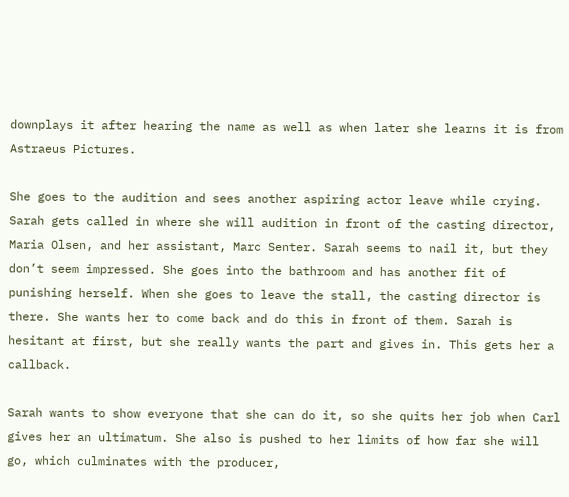downplays it after hearing the name as well as when later she learns it is from Astraeus Pictures.

She goes to the audition and sees another aspiring actor leave while crying. Sarah gets called in where she will audition in front of the casting director, Maria Olsen, and her assistant, Marc Senter. Sarah seems to nail it, but they don’t seem impressed. She goes into the bathroom and has another fit of punishing herself. When she goes to leave the stall, the casting director is there. She wants her to come back and do this in front of them. Sarah is hesitant at first, but she really wants the part and gives in. This gets her a callback.

Sarah wants to show everyone that she can do it, so she quits her job when Carl gives her an ultimatum. She also is pushed to her limits of how far she will go, which culminates with the producer,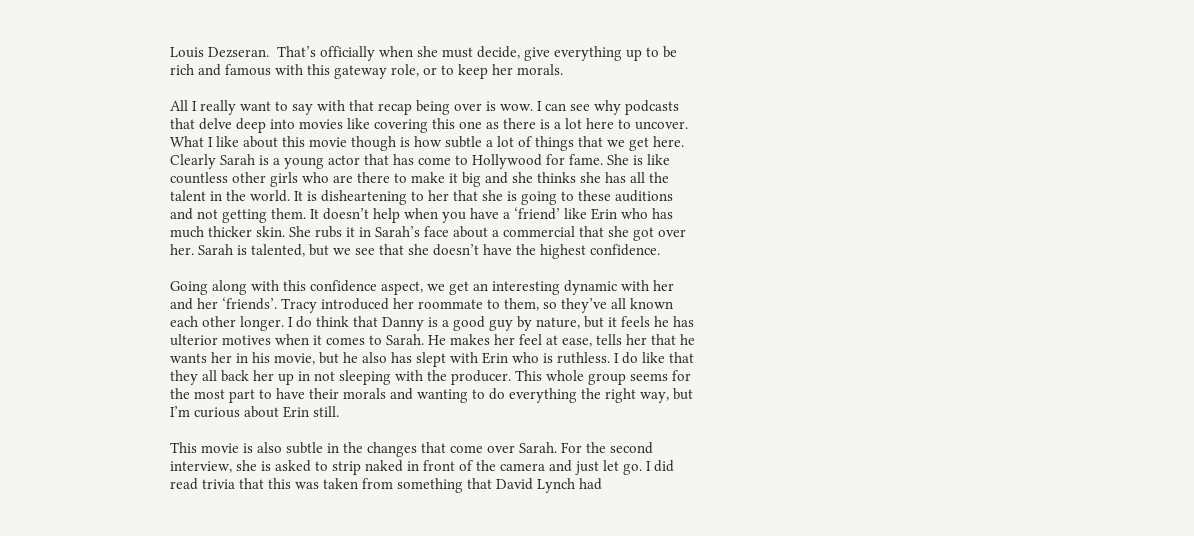Louis Dezseran.  That’s officially when she must decide, give everything up to be rich and famous with this gateway role, or to keep her morals.

All I really want to say with that recap being over is wow. I can see why podcasts that delve deep into movies like covering this one as there is a lot here to uncover. What I like about this movie though is how subtle a lot of things that we get here. Clearly Sarah is a young actor that has come to Hollywood for fame. She is like countless other girls who are there to make it big and she thinks she has all the talent in the world. It is disheartening to her that she is going to these auditions and not getting them. It doesn’t help when you have a ‘friend’ like Erin who has much thicker skin. She rubs it in Sarah’s face about a commercial that she got over her. Sarah is talented, but we see that she doesn’t have the highest confidence.

Going along with this confidence aspect, we get an interesting dynamic with her and her ‘friends’. Tracy introduced her roommate to them, so they’ve all known each other longer. I do think that Danny is a good guy by nature, but it feels he has ulterior motives when it comes to Sarah. He makes her feel at ease, tells her that he wants her in his movie, but he also has slept with Erin who is ruthless. I do like that they all back her up in not sleeping with the producer. This whole group seems for the most part to have their morals and wanting to do everything the right way, but I’m curious about Erin still.

This movie is also subtle in the changes that come over Sarah. For the second interview, she is asked to strip naked in front of the camera and just let go. I did read trivia that this was taken from something that David Lynch had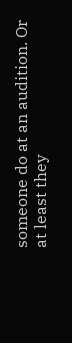someone do at an audition. Or at least they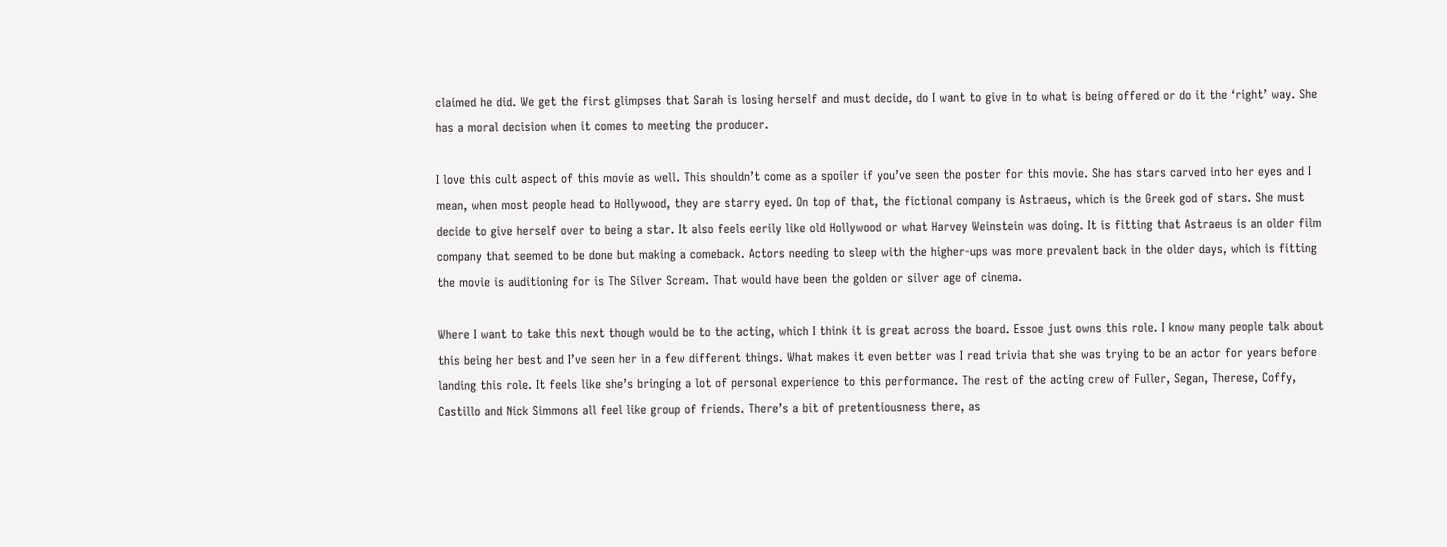claimed he did. We get the first glimpses that Sarah is losing herself and must decide, do I want to give in to what is being offered or do it the ‘right’ way. She has a moral decision when it comes to meeting the producer.

I love this cult aspect of this movie as well. This shouldn’t come as a spoiler if you’ve seen the poster for this movie. She has stars carved into her eyes and I mean, when most people head to Hollywood, they are starry eyed. On top of that, the fictional company is Astraeus, which is the Greek god of stars. She must decide to give herself over to being a star. It also feels eerily like old Hollywood or what Harvey Weinstein was doing. It is fitting that Astraeus is an older film company that seemed to be done but making a comeback. Actors needing to sleep with the higher-ups was more prevalent back in the older days, which is fitting the movie is auditioning for is The Silver Scream. That would have been the golden or silver age of cinema.

Where I want to take this next though would be to the acting, which I think it is great across the board. Essoe just owns this role. I know many people talk about this being her best and I’ve seen her in a few different things. What makes it even better was I read trivia that she was trying to be an actor for years before landing this role. It feels like she’s bringing a lot of personal experience to this performance. The rest of the acting crew of Fuller, Segan, Therese, Coffy, Castillo and Nick Simmons all feel like group of friends. There’s a bit of pretentiousness there, as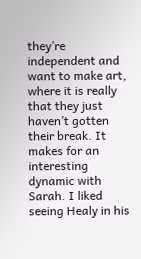they’re independent and want to make art, where it is really that they just haven’t gotten their break. It makes for an interesting dynamic with Sarah. I liked seeing Healy in his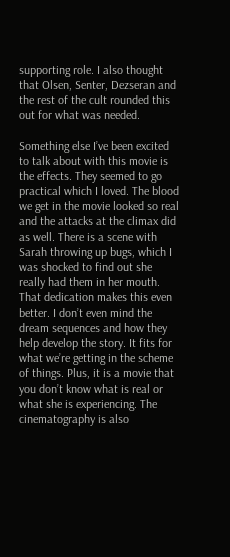supporting role. I also thought that Olsen, Senter, Dezseran and the rest of the cult rounded this out for what was needed.

Something else I’ve been excited to talk about with this movie is the effects. They seemed to go practical which I loved. The blood we get in the movie looked so real and the attacks at the climax did as well. There is a scene with Sarah throwing up bugs, which I was shocked to find out she really had them in her mouth. That dedication makes this even better. I don’t even mind the dream sequences and how they help develop the story. It fits for what we’re getting in the scheme of things. Plus, it is a movie that you don’t know what is real or what she is experiencing. The cinematography is also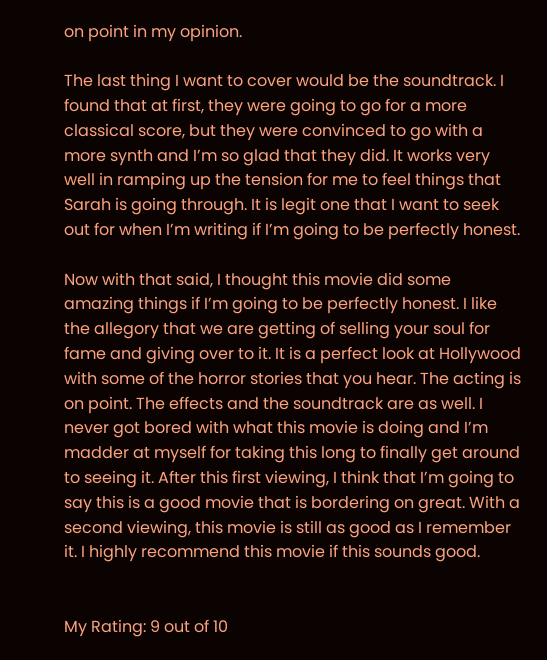on point in my opinion.

The last thing I want to cover would be the soundtrack. I found that at first, they were going to go for a more classical score, but they were convinced to go with a more synth and I’m so glad that they did. It works very well in ramping up the tension for me to feel things that Sarah is going through. It is legit one that I want to seek out for when I’m writing if I’m going to be perfectly honest.

Now with that said, I thought this movie did some amazing things if I’m going to be perfectly honest. I like the allegory that we are getting of selling your soul for fame and giving over to it. It is a perfect look at Hollywood with some of the horror stories that you hear. The acting is on point. The effects and the soundtrack are as well. I never got bored with what this movie is doing and I’m madder at myself for taking this long to finally get around to seeing it. After this first viewing, I think that I’m going to say this is a good movie that is bordering on great. With a second viewing, this movie is still as good as I remember it. I highly recommend this movie if this sounds good.


My Rating: 9 out of 10